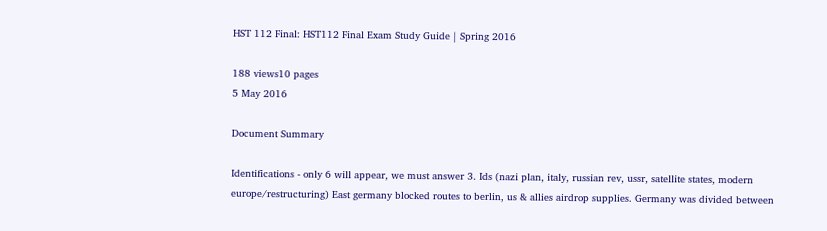HST 112 Final: HST112 Final Exam Study Guide | Spring 2016

188 views10 pages
5 May 2016

Document Summary

Identifications - only 6 will appear, we must answer 3. Ids (nazi plan, italy, russian rev, ussr, satellite states, modern europe/restructuring) East germany blocked routes to berlin, us & allies airdrop supplies. Germany was divided between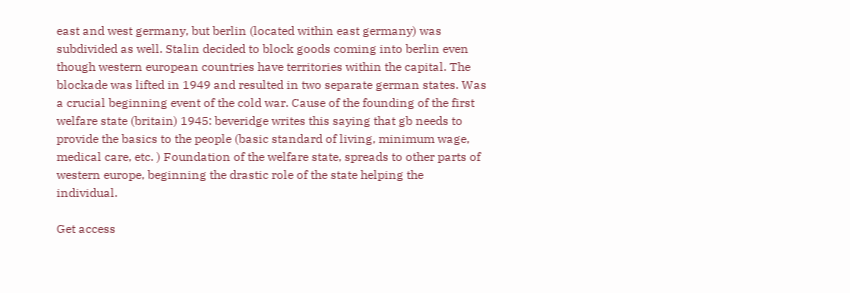east and west germany, but berlin (located within east germany) was subdivided as well. Stalin decided to block goods coming into berlin even though western european countries have territories within the capital. The blockade was lifted in 1949 and resulted in two separate german states. Was a crucial beginning event of the cold war. Cause of the founding of the first welfare state (britain) 1945: beveridge writes this saying that gb needs to provide the basics to the people (basic standard of living, minimum wage, medical care, etc. ) Foundation of the welfare state, spreads to other parts of western europe, beginning the drastic role of the state helping the individual.

Get access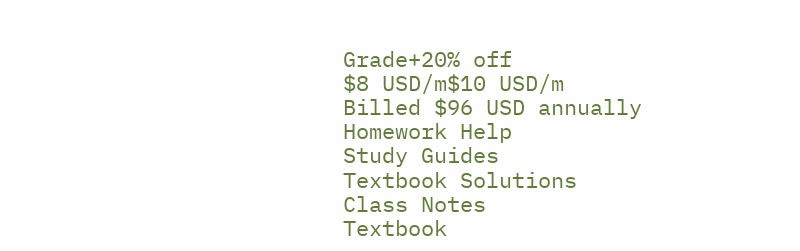Grade+20% off
$8 USD/m$10 USD/m
Billed $96 USD annually
Homework Help
Study Guides
Textbook Solutions
Class Notes
Textbook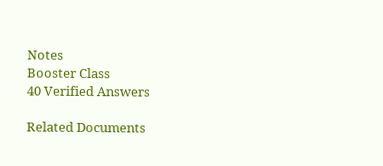Notes
Booster Class
40 Verified Answers

Related Documents